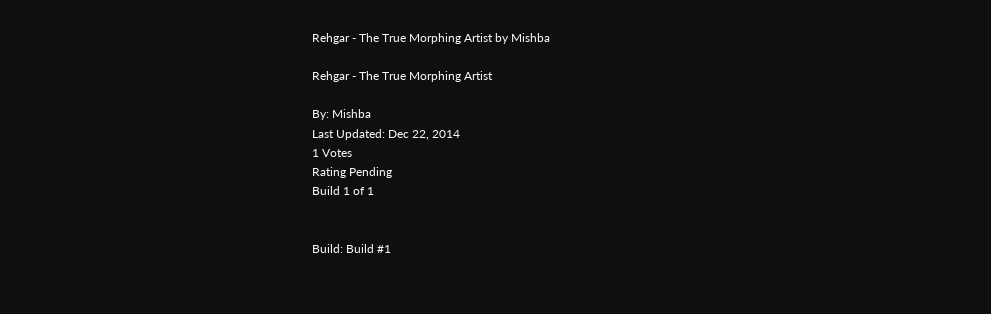Rehgar - The True Morphing Artist by Mishba

Rehgar - The True Morphing Artist

By: Mishba
Last Updated: Dec 22, 2014
1 Votes
Rating Pending
Build 1 of 1


Build: Build #1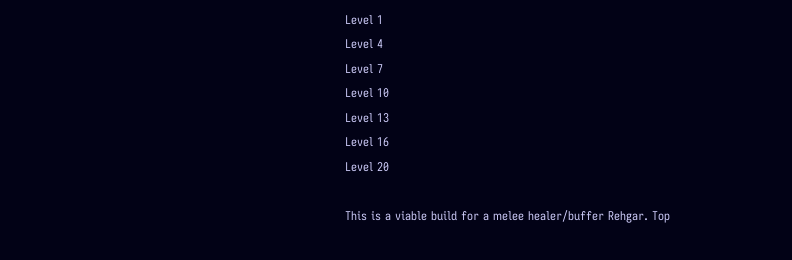Level 1
Level 4
Level 7
Level 10
Level 13
Level 16
Level 20

This is a viable build for a melee healer/buffer Rehgar. Top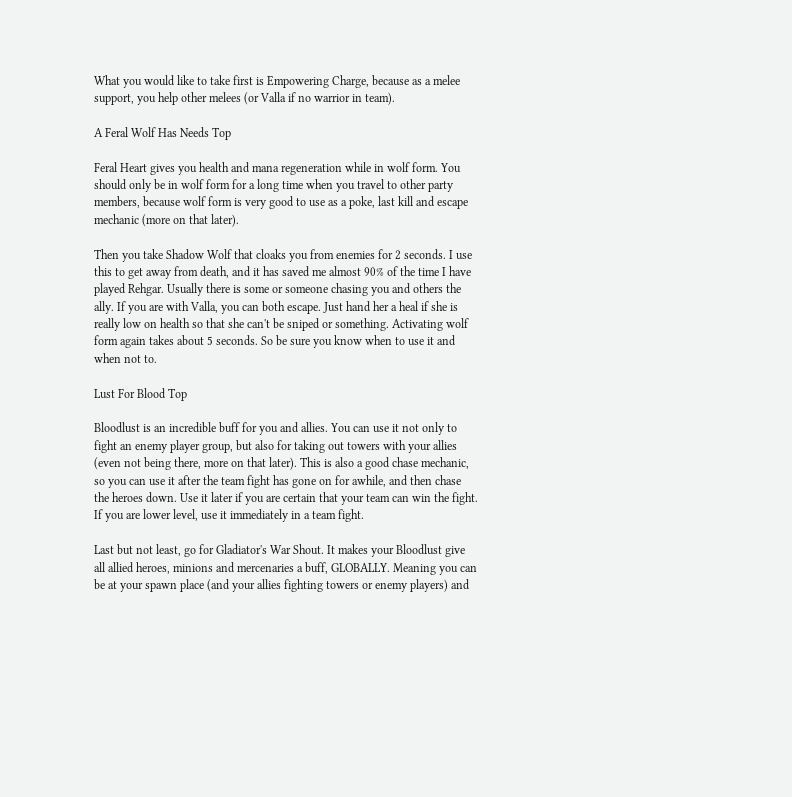What you would like to take first is Empowering Charge, because as a melee support, you help other melees (or Valla if no warrior in team).

A Feral Wolf Has Needs Top

Feral Heart gives you health and mana regeneration while in wolf form. You should only be in wolf form for a long time when you travel to other party members, because wolf form is very good to use as a poke, last kill and escape mechanic (more on that later).

Then you take Shadow Wolf that cloaks you from enemies for 2 seconds. I use this to get away from death, and it has saved me almost 90% of the time I have played Rehgar. Usually there is some or someone chasing you and others the ally. If you are with Valla, you can both escape. Just hand her a heal if she is really low on health so that she can't be sniped or something. Activating wolf form again takes about 5 seconds. So be sure you know when to use it and when not to.

Lust For Blood Top

Bloodlust is an incredible buff for you and allies. You can use it not only to fight an enemy player group, but also for taking out towers with your allies (even not being there, more on that later). This is also a good chase mechanic, so you can use it after the team fight has gone on for awhile, and then chase the heroes down. Use it later if you are certain that your team can win the fight. If you are lower level, use it immediately in a team fight.

Last but not least, go for Gladiator's War Shout. It makes your Bloodlust give all allied heroes, minions and mercenaries a buff, GLOBALLY. Meaning you can be at your spawn place (and your allies fighting towers or enemy players) and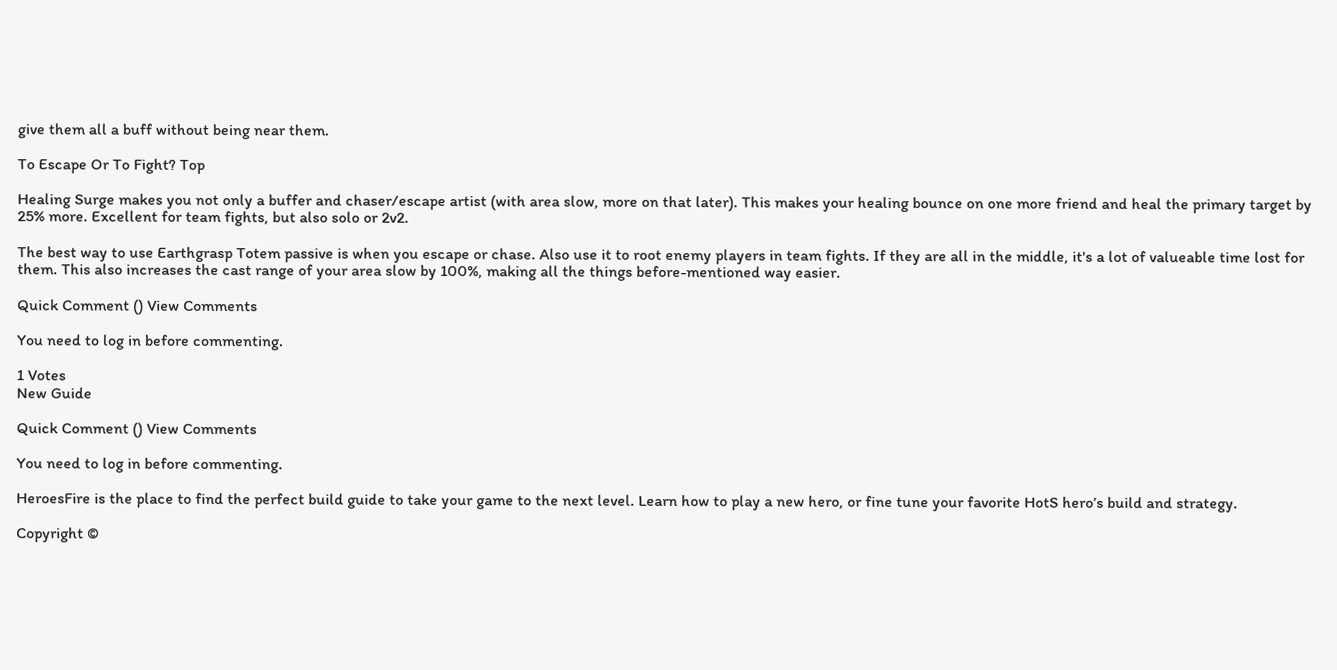give them all a buff without being near them.

To Escape Or To Fight? Top

Healing Surge makes you not only a buffer and chaser/escape artist (with area slow, more on that later). This makes your healing bounce on one more friend and heal the primary target by 25% more. Excellent for team fights, but also solo or 2v2.

The best way to use Earthgrasp Totem passive is when you escape or chase. Also use it to root enemy players in team fights. If they are all in the middle, it's a lot of valueable time lost for them. This also increases the cast range of your area slow by 100%, making all the things before-mentioned way easier.

Quick Comment () View Comments

You need to log in before commenting.

1 Votes
New Guide

Quick Comment () View Comments

You need to log in before commenting.

HeroesFire is the place to find the perfect build guide to take your game to the next level. Learn how to play a new hero, or fine tune your favorite HotS hero’s build and strategy.

Copyright ©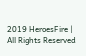2019 HeroesFire | All Rights Reserved